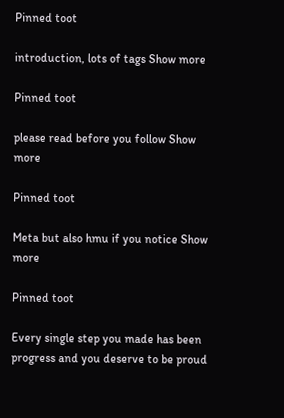Pinned toot

introduction, lots of tags Show more

Pinned toot

please read before you follow Show more

Pinned toot

Meta but also hmu if you notice Show more

Pinned toot

Every single step you made has been progress and you deserve to be proud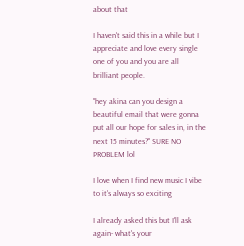about that

I haven't said this in a while but I appreciate and love every single one of you and you are all brilliant people.

"hey akina can you design a beautiful email that were gonna put all our hope for sales in, in the next 15 minutes?" SURE NO PROBLEM lol

I love when I find new music I vibe to it's always so exciting

I already asked this but I'll ask again- what's your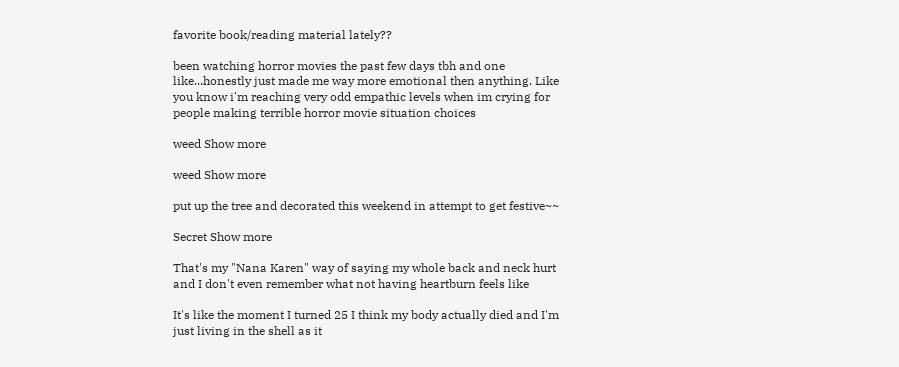favorite book/reading material lately??

been watching horror movies the past few days tbh and one like...honestly just made me way more emotional then anything. Like you know i'm reaching very odd empathic levels when im crying for people making terrible horror movie situation choices

weed Show more

weed Show more

put up the tree and decorated this weekend in attempt to get festive~~

Secret Show more

That's my "Nana Karen" way of saying my whole back and neck hurt and I don't even remember what not having heartburn feels like

It's like the moment I turned 25 I think my body actually died and I'm just living in the shell as it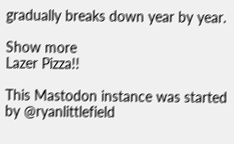gradually breaks down year by year.

Show more
Lazer Pizza!!

This Mastodon instance was started by @ryanlittlefield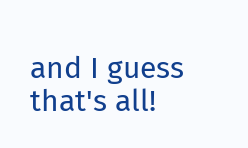and I guess that's all!